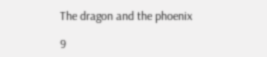The dragon and the phoenix

9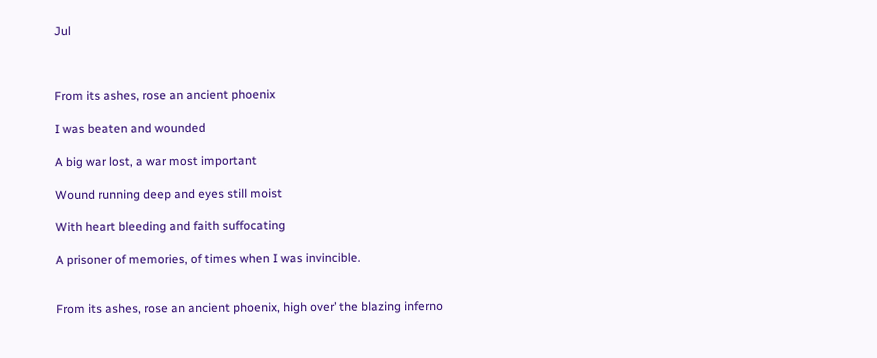Jul



From its ashes, rose an ancient phoenix

I was beaten and wounded

A big war lost, a war most important

Wound running deep and eyes still moist

With heart bleeding and faith suffocating

A prisoner of memories, of times when I was invincible.


From its ashes, rose an ancient phoenix, high over’ the blazing inferno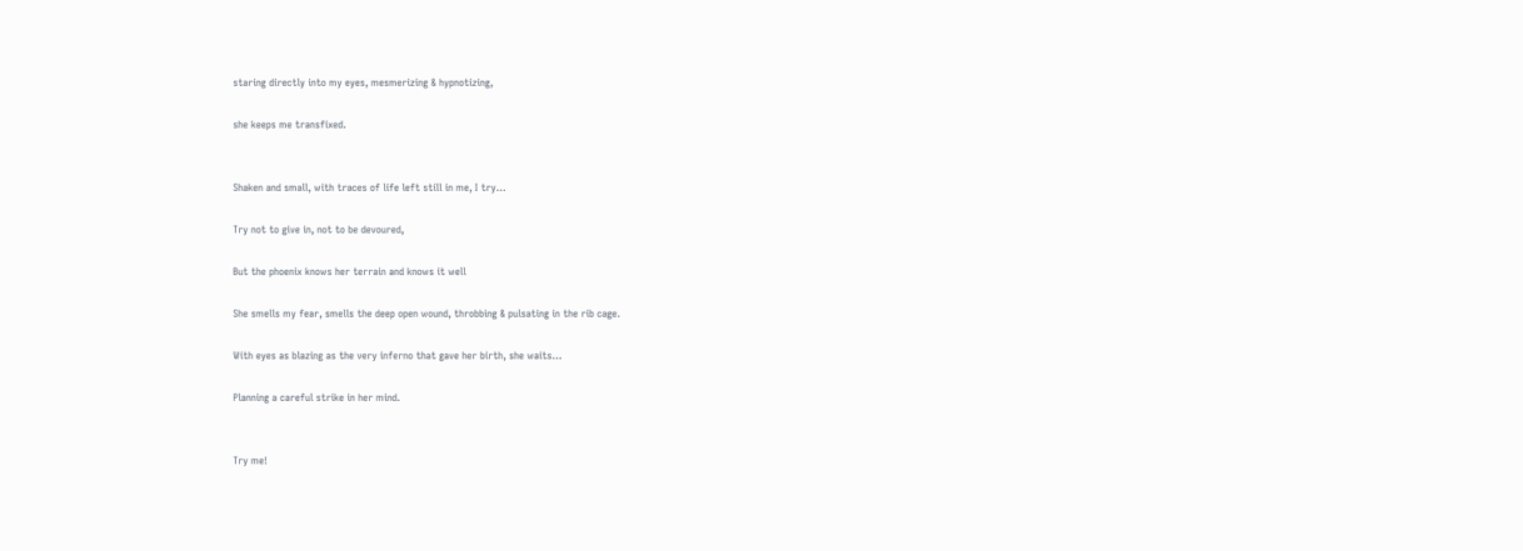staring directly into my eyes, mesmerizing & hypnotizing,

she keeps me transfixed.


Shaken and small, with traces of life left still in me, I try…

Try not to give in, not to be devoured,

But the phoenix knows her terrain and knows it well

She smells my fear, smells the deep open wound, throbbing & pulsating in the rib cage.

With eyes as blazing as the very inferno that gave her birth, she waits…

Planning a careful strike in her mind.


Try me!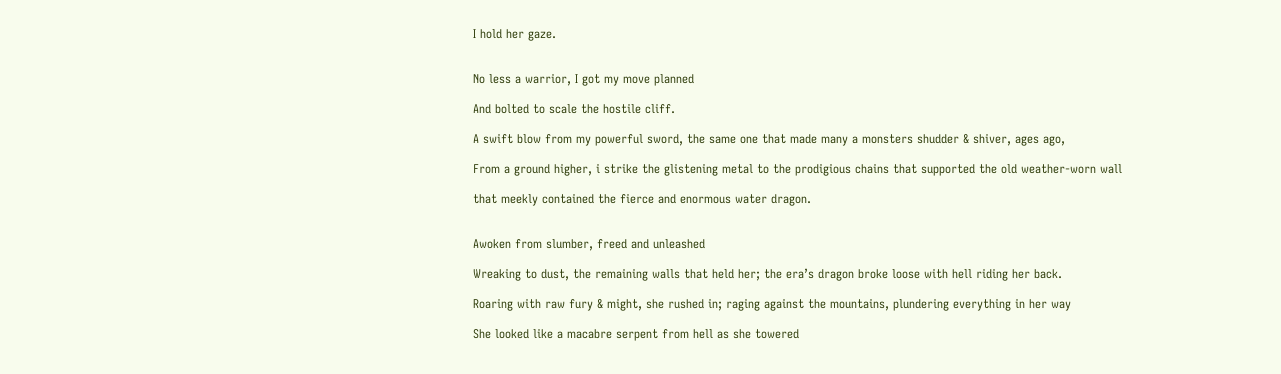I hold her gaze.


No less a warrior, I got my move planned

And bolted to scale the hostile cliff.

A swift blow from my powerful sword, the same one that made many a monsters shudder & shiver, ages ago,

From a ground higher, i strike the glistening metal to the prodigious chains that supported the old weather-worn wall

that meekly contained the fierce and enormous water dragon.


Awoken from slumber, freed and unleashed

Wreaking to dust, the remaining walls that held her; the era’s dragon broke loose with hell riding her back.

Roaring with raw fury & might, she rushed in; raging against the mountains, plundering everything in her way

She looked like a macabre serpent from hell as she towered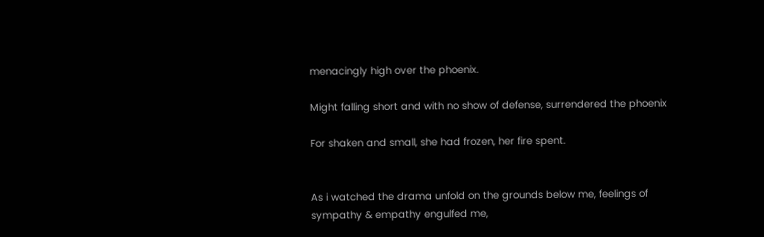menacingly high over the phoenix.

Might falling short and with no show of defense, surrendered the phoenix

For shaken and small, she had frozen, her fire spent.


As i watched the drama unfold on the grounds below me, feelings of sympathy & empathy engulfed me,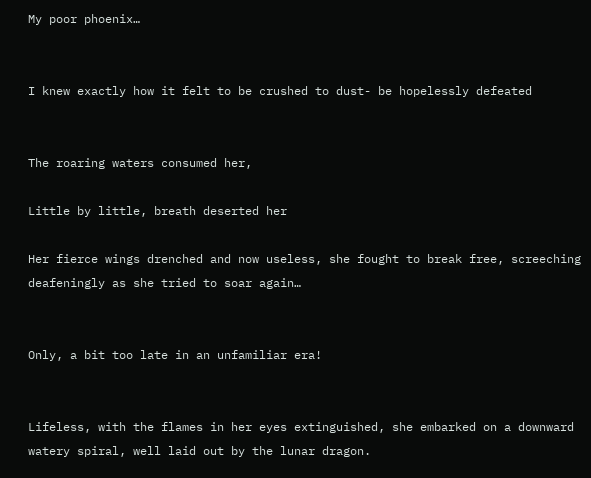My poor phoenix…


I knew exactly how it felt to be crushed to dust- be hopelessly defeated


The roaring waters consumed her,

Little by little, breath deserted her

Her fierce wings drenched and now useless, she fought to break free, screeching deafeningly as she tried to soar again…


Only, a bit too late in an unfamiliar era!


Lifeless, with the flames in her eyes extinguished, she embarked on a downward watery spiral, well laid out by the lunar dragon.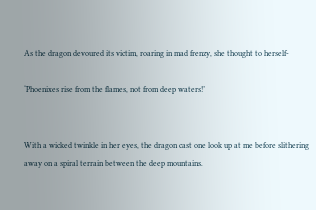As the dragon devoured its victim, roaring in mad frenzy, she thought to herself-

‘Phoenixes rise from the flames, not from deep waters!’


With a wicked twinkle in her eyes, the dragon cast one look up at me before slithering away on a spiral terrain between the deep mountains.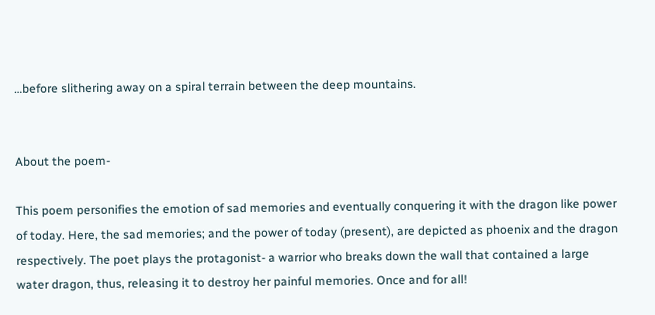…before slithering away on a spiral terrain between the deep mountains.


About the poem-

This poem personifies the emotion of sad memories and eventually conquering it with the dragon like power of today. Here, the sad memories; and the power of today (present), are depicted as phoenix and the dragon respectively. The poet plays the protagonist- a warrior who breaks down the wall that contained a large water dragon, thus, releasing it to destroy her painful memories. Once and for all!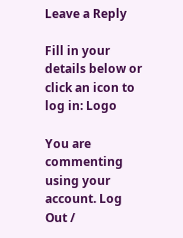Leave a Reply

Fill in your details below or click an icon to log in: Logo

You are commenting using your account. Log Out /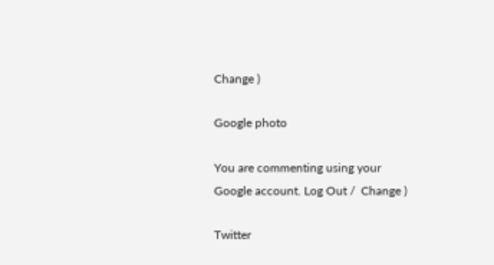Change )

Google photo

You are commenting using your Google account. Log Out /  Change )

Twitter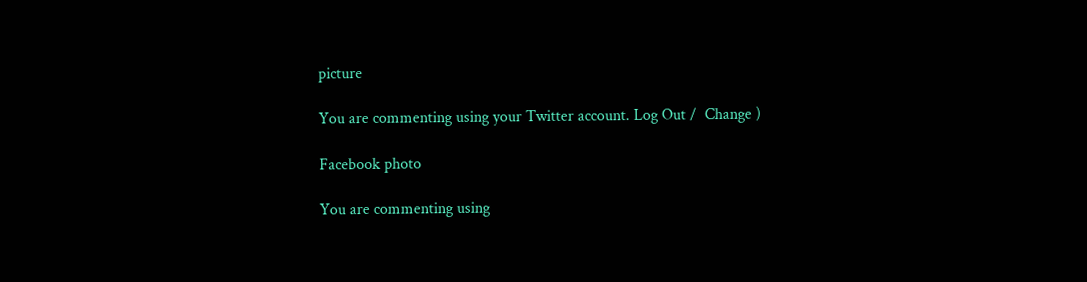picture

You are commenting using your Twitter account. Log Out /  Change )

Facebook photo

You are commenting using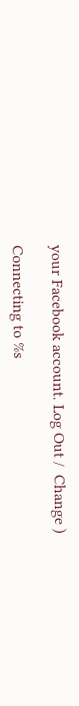your Facebook account. Log Out /  Change )

Connecting to %s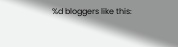%d bloggers like this: